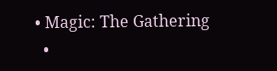• Magic: The Gathering
  •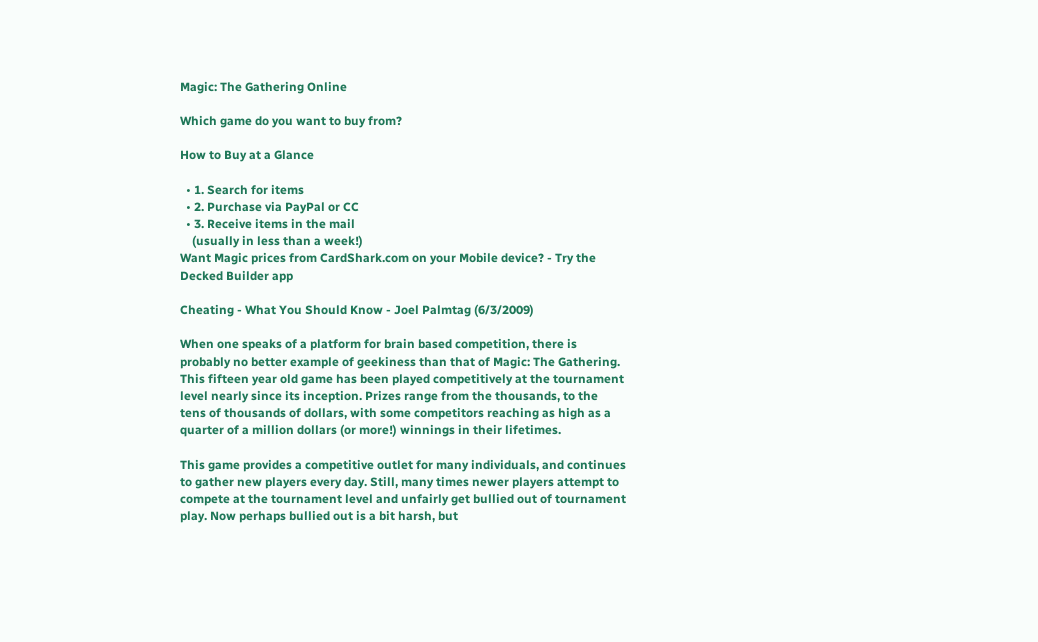Magic: The Gathering Online

Which game do you want to buy from?

How to Buy at a Glance

  • 1. Search for items
  • 2. Purchase via PayPal or CC
  • 3. Receive items in the mail
    (usually in less than a week!)
Want Magic prices from CardShark.com on your Mobile device? - Try the Decked Builder app

Cheating - What You Should Know - Joel Palmtag (6/3/2009)

When one speaks of a platform for brain based competition, there is probably no better example of geekiness than that of Magic: The Gathering. This fifteen year old game has been played competitively at the tournament level nearly since its inception. Prizes range from the thousands, to the tens of thousands of dollars, with some competitors reaching as high as a quarter of a million dollars (or more!) winnings in their lifetimes.

This game provides a competitive outlet for many individuals, and continues to gather new players every day. Still, many times newer players attempt to compete at the tournament level and unfairly get bullied out of tournament play. Now perhaps bullied out is a bit harsh, but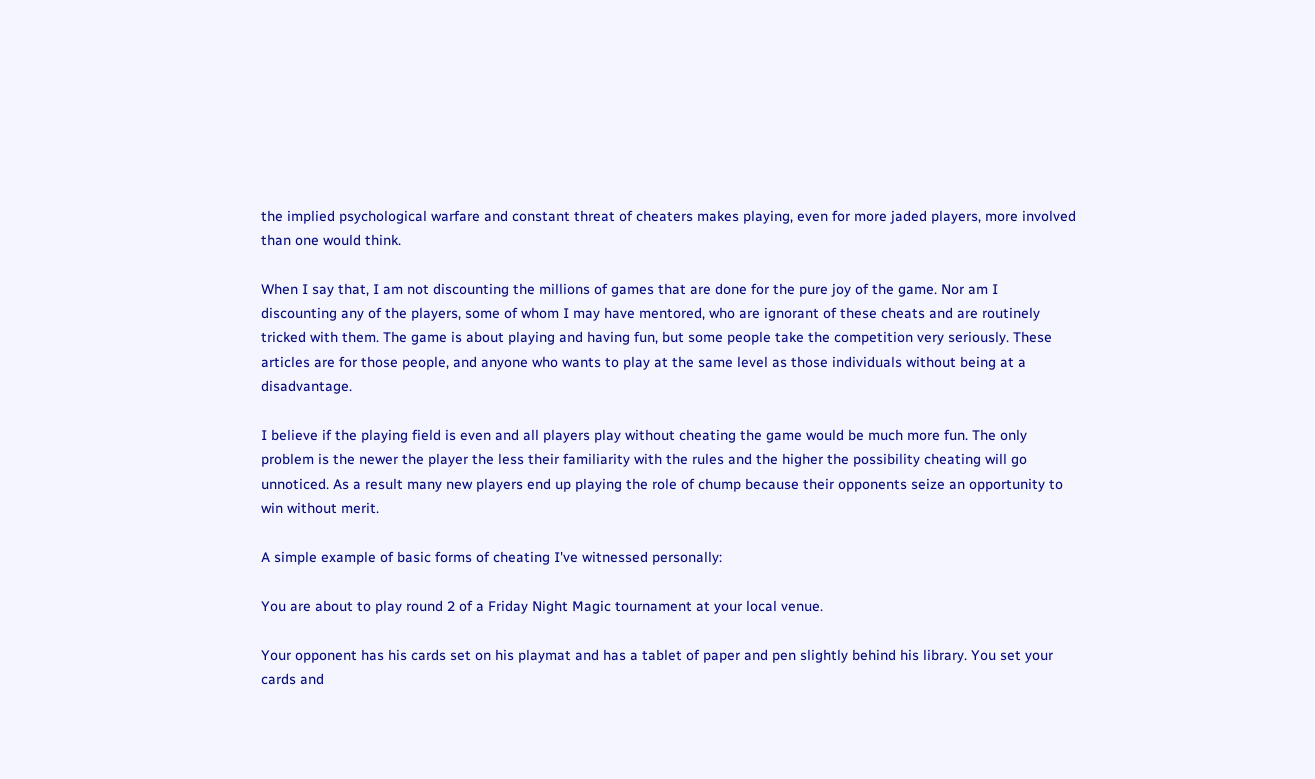the implied psychological warfare and constant threat of cheaters makes playing, even for more jaded players, more involved than one would think.

When I say that, I am not discounting the millions of games that are done for the pure joy of the game. Nor am I discounting any of the players, some of whom I may have mentored, who are ignorant of these cheats and are routinely tricked with them. The game is about playing and having fun, but some people take the competition very seriously. These articles are for those people, and anyone who wants to play at the same level as those individuals without being at a disadvantage.

I believe if the playing field is even and all players play without cheating the game would be much more fun. The only problem is the newer the player the less their familiarity with the rules and the higher the possibility cheating will go unnoticed. As a result many new players end up playing the role of chump because their opponents seize an opportunity to win without merit.

A simple example of basic forms of cheating I've witnessed personally:

You are about to play round 2 of a Friday Night Magic tournament at your local venue.

Your opponent has his cards set on his playmat and has a tablet of paper and pen slightly behind his library. You set your cards and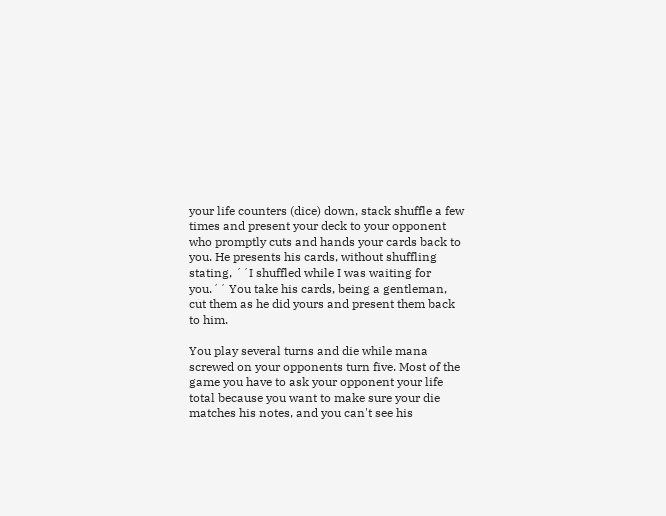your life counters (dice) down, stack shuffle a few times and present your deck to your opponent who promptly cuts and hands your cards back to you. He presents his cards, without shuffling stating, ´´I shuffled while I was waiting for you.´´ You take his cards, being a gentleman, cut them as he did yours and present them back to him.

You play several turns and die while mana screwed on your opponents turn five. Most of the game you have to ask your opponent your life total because you want to make sure your die matches his notes, and you can't see his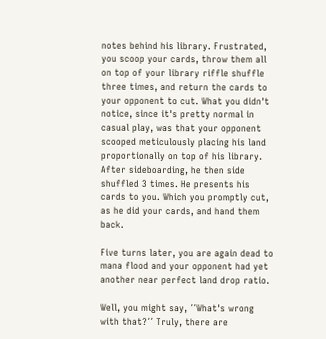notes behind his library. Frustrated, you scoop your cards, throw them all on top of your library riffle shuffle three times, and return the cards to your opponent to cut. What you didn't notice, since it's pretty normal in casual play, was that your opponent scooped meticulously placing his land proportionally on top of his library. After sideboarding, he then side shuffled 3 times. He presents his cards to you. Which you promptly cut, as he did your cards, and hand them back.

Five turns later, you are again dead to mana flood and your opponent had yet another near perfect land drop ratio.

Well, you might say, ´´What's wrong with that?´´ Truly, there are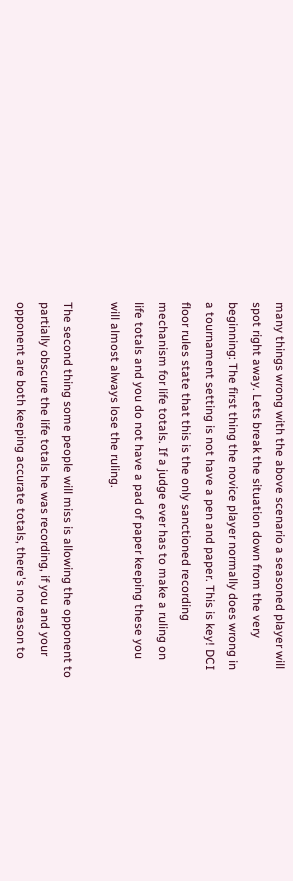many things wrong with the above scenario a seasoned player will spot right away. Lets break the situation down from the very beginning: The first thing the novice player normally does wrong in a tournament setting is not have a pen and paper. This is key! DCI floor rules state that this is the only sanctioned recording mechanism for life totals. If a judge ever has to make a ruling on life totals and you do not have a pad of paper keeping these you will almost always lose the ruling.

The second thing some people will miss is allowing the opponent to partially obscure the life totals he was recording, if you and your opponent are both keeping accurate totals, there's no reason to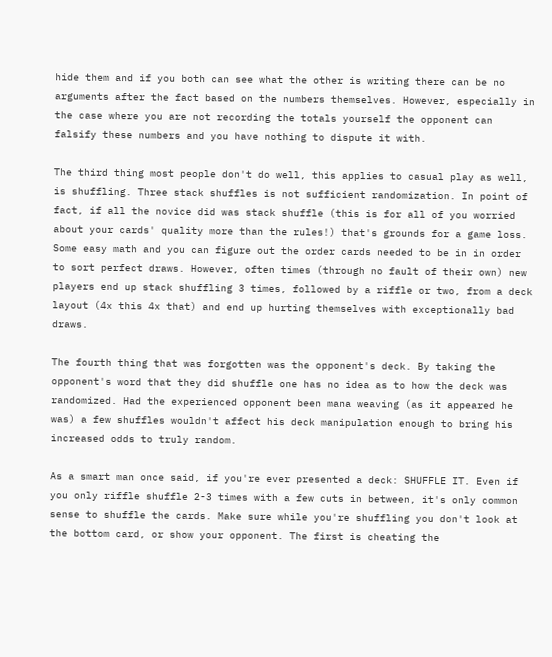hide them and if you both can see what the other is writing there can be no arguments after the fact based on the numbers themselves. However, especially in the case where you are not recording the totals yourself the opponent can falsify these numbers and you have nothing to dispute it with.

The third thing most people don't do well, this applies to casual play as well, is shuffling. Three stack shuffles is not sufficient randomization. In point of fact, if all the novice did was stack shuffle (this is for all of you worried about your cards' quality more than the rules!) that's grounds for a game loss. Some easy math and you can figure out the order cards needed to be in in order to sort perfect draws. However, often times (through no fault of their own) new players end up stack shuffling 3 times, followed by a riffle or two, from a deck layout (4x this 4x that) and end up hurting themselves with exceptionally bad draws.

The fourth thing that was forgotten was the opponent's deck. By taking the opponent's word that they did shuffle one has no idea as to how the deck was randomized. Had the experienced opponent been mana weaving (as it appeared he was) a few shuffles wouldn't affect his deck manipulation enough to bring his increased odds to truly random.

As a smart man once said, if you're ever presented a deck: SHUFFLE IT. Even if you only riffle shuffle 2-3 times with a few cuts in between, it's only common sense to shuffle the cards. Make sure while you're shuffling you don't look at the bottom card, or show your opponent. The first is cheating the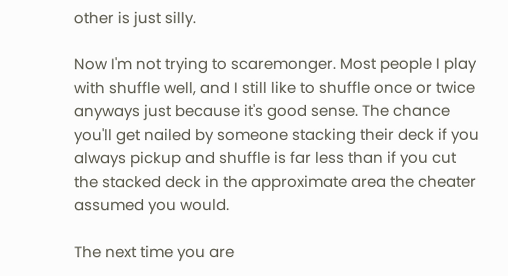other is just silly.

Now I'm not trying to scaremonger. Most people I play with shuffle well, and I still like to shuffle once or twice anyways just because it's good sense. The chance you'll get nailed by someone stacking their deck if you always pickup and shuffle is far less than if you cut the stacked deck in the approximate area the cheater assumed you would.

The next time you are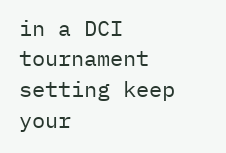in a DCI tournament setting keep your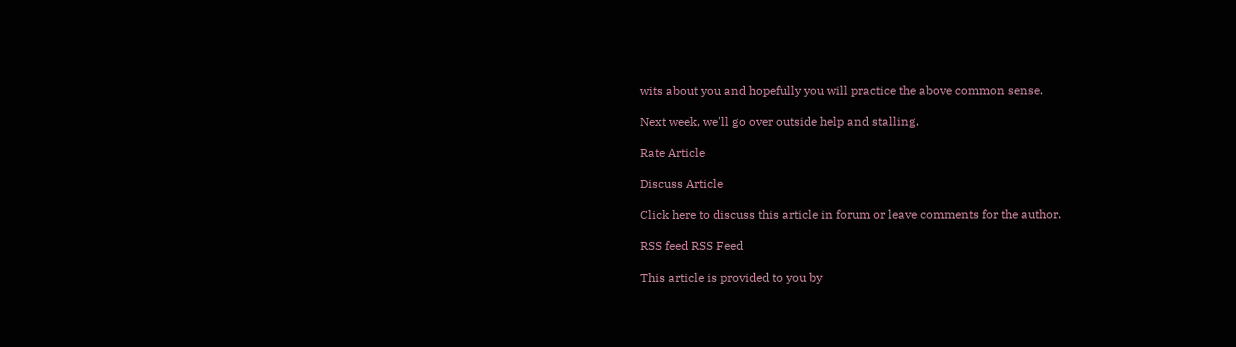wits about you and hopefully you will practice the above common sense.

Next week, we'll go over outside help and stalling.

Rate Article

Discuss Article

Click here to discuss this article in forum or leave comments for the author.

RSS feed RSS Feed

This article is provided to you by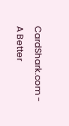CardShark.com - A Better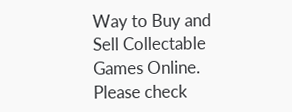Way to Buy and Sell Collectable Games Online. Please check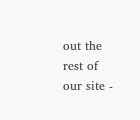out the rest of our site -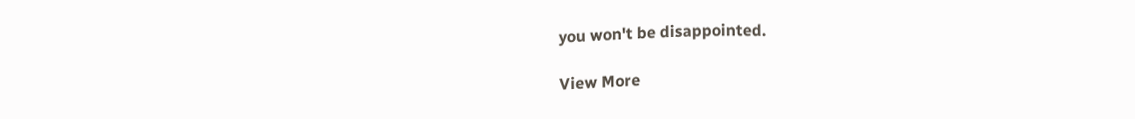you won't be disappointed.

View More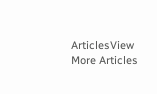ArticlesView More Articles